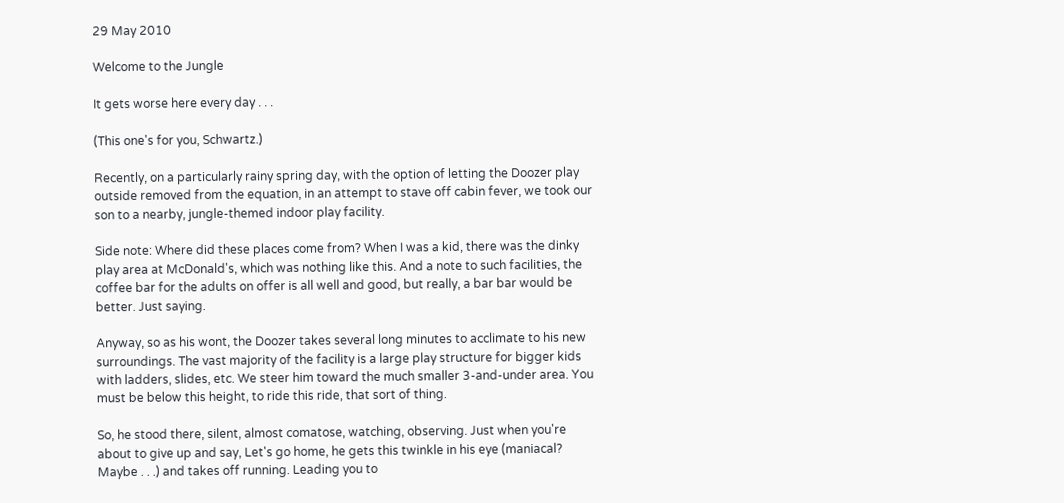29 May 2010

Welcome to the Jungle

It gets worse here every day . . .

(This one's for you, Schwartz.)

Recently, on a particularly rainy spring day, with the option of letting the Doozer play outside removed from the equation, in an attempt to stave off cabin fever, we took our son to a nearby, jungle-themed indoor play facility.

Side note: Where did these places come from? When I was a kid, there was the dinky play area at McDonald's, which was nothing like this. And a note to such facilities, the coffee bar for the adults on offer is all well and good, but really, a bar bar would be better. Just saying.

Anyway, so as his wont, the Doozer takes several long minutes to acclimate to his new surroundings. The vast majority of the facility is a large play structure for bigger kids with ladders, slides, etc. We steer him toward the much smaller 3-and-under area. You must be below this height, to ride this ride, that sort of thing.

So, he stood there, silent, almost comatose, watching, observing. Just when you're about to give up and say, Let's go home, he gets this twinkle in his eye (maniacal? Maybe . . .) and takes off running. Leading you to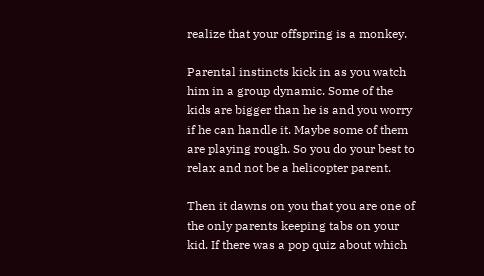realize that your offspring is a monkey.

Parental instincts kick in as you watch him in a group dynamic. Some of the kids are bigger than he is and you worry if he can handle it. Maybe some of them are playing rough. So you do your best to relax and not be a helicopter parent.

Then it dawns on you that you are one of the only parents keeping tabs on your kid. If there was a pop quiz about which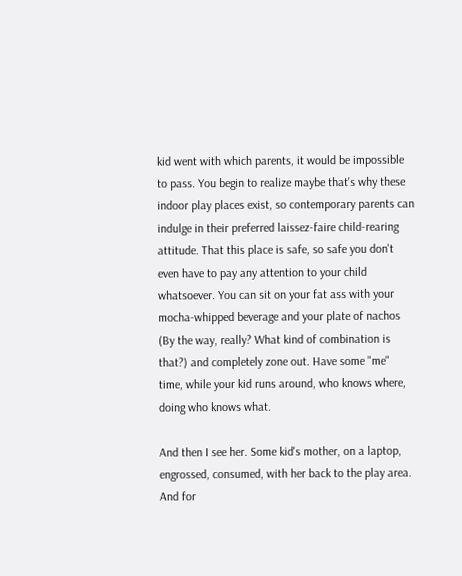kid went with which parents, it would be impossible to pass. You begin to realize maybe that's why these indoor play places exist, so contemporary parents can indulge in their preferred laissez-faire child-rearing attitude. That this place is safe, so safe you don't even have to pay any attention to your child whatsoever. You can sit on your fat ass with your mocha-whipped beverage and your plate of nachos (By the way, really? What kind of combination is that?) and completely zone out. Have some "me" time, while your kid runs around, who knows where, doing who knows what.

And then I see her. Some kid's mother, on a laptop, engrossed, consumed, with her back to the play area. And for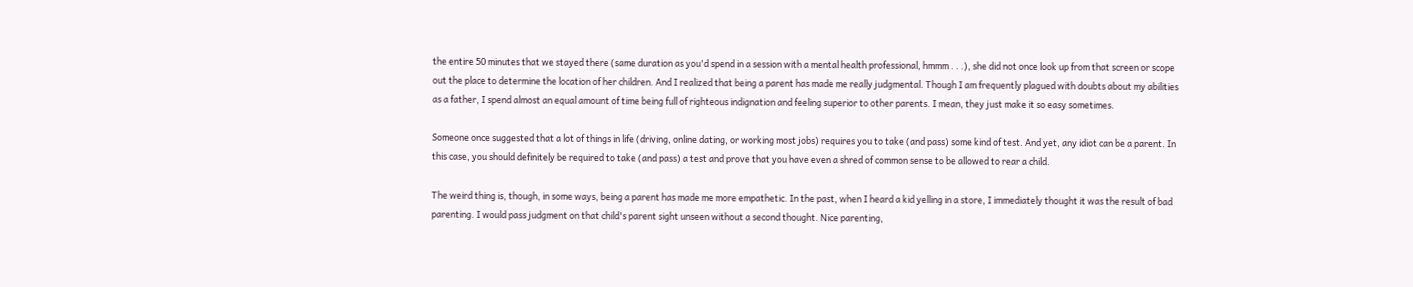the entire 50 minutes that we stayed there (same duration as you'd spend in a session with a mental health professional, hmmm . . .), she did not once look up from that screen or scope out the place to determine the location of her children. And I realized that being a parent has made me really judgmental. Though I am frequently plagued with doubts about my abilities as a father, I spend almost an equal amount of time being full of righteous indignation and feeling superior to other parents. I mean, they just make it so easy sometimes.

Someone once suggested that a lot of things in life (driving, online dating, or working most jobs) requires you to take (and pass) some kind of test. And yet, any idiot can be a parent. In this case, you should definitely be required to take (and pass) a test and prove that you have even a shred of common sense to be allowed to rear a child.

The weird thing is, though, in some ways, being a parent has made me more empathetic. In the past, when I heard a kid yelling in a store, I immediately thought it was the result of bad parenting. I would pass judgment on that child's parent sight unseen without a second thought. Nice parenting,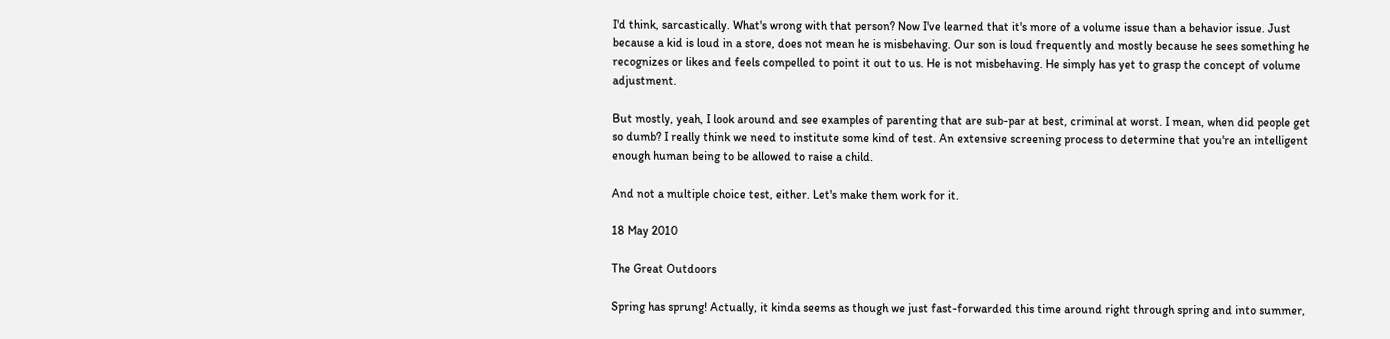I'd think, sarcastically. What's wrong with that person? Now I've learned that it's more of a volume issue than a behavior issue. Just because a kid is loud in a store, does not mean he is misbehaving. Our son is loud frequently and mostly because he sees something he recognizes or likes and feels compelled to point it out to us. He is not misbehaving. He simply has yet to grasp the concept of volume adjustment.

But mostly, yeah, I look around and see examples of parenting that are sub-par at best, criminal at worst. I mean, when did people get so dumb? I really think we need to institute some kind of test. An extensive screening process to determine that you're an intelligent enough human being to be allowed to raise a child.

And not a multiple choice test, either. Let's make them work for it.

18 May 2010

The Great Outdoors

Spring has sprung! Actually, it kinda seems as though we just fast-forwarded this time around right through spring and into summer,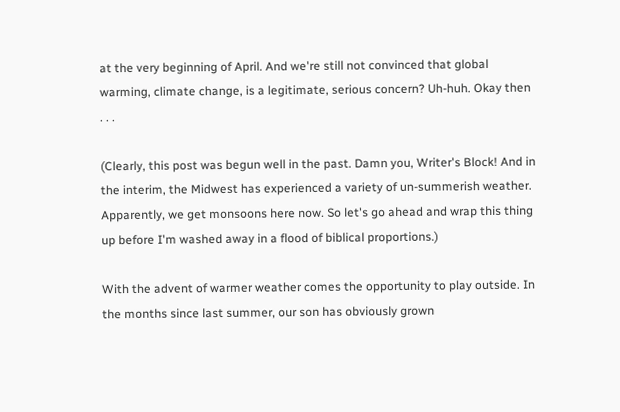at the very beginning of April. And we're still not convinced that global warming, climate change, is a legitimate, serious concern? Uh-huh. Okay then . . .

(Clearly, this post was begun well in the past. Damn you, Writer's Block! And in the interim, the Midwest has experienced a variety of un-summerish weather. Apparently, we get monsoons here now. So let's go ahead and wrap this thing up before I'm washed away in a flood of biblical proportions.)

With the advent of warmer weather comes the opportunity to play outside. In the months since last summer, our son has obviously grown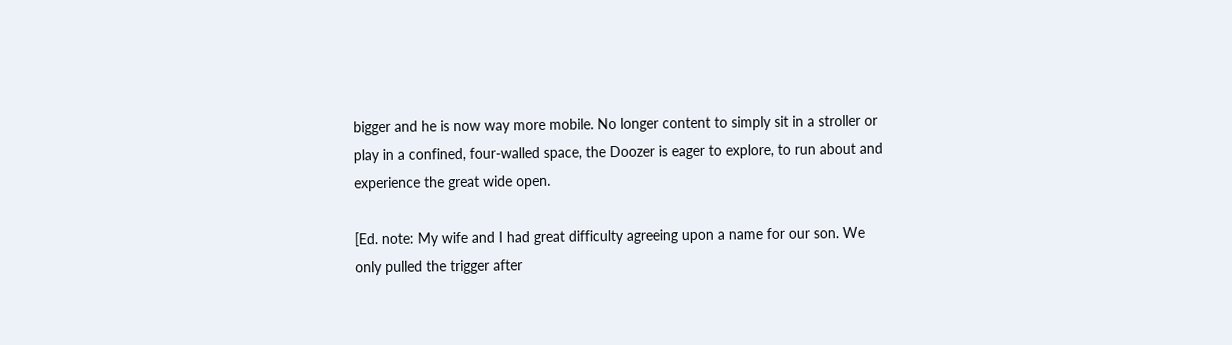bigger and he is now way more mobile. No longer content to simply sit in a stroller or play in a confined, four-walled space, the Doozer is eager to explore, to run about and experience the great wide open.

[Ed. note: My wife and I had great difficulty agreeing upon a name for our son. We only pulled the trigger after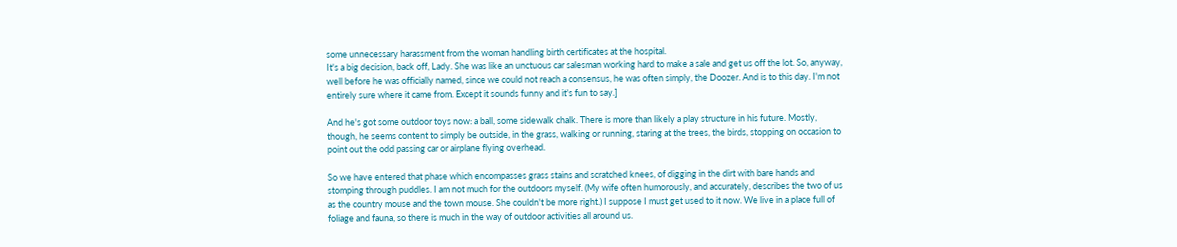some unnecessary harassment from the woman handling birth certificates at the hospital.
It's a big decision, back off, Lady. She was like an unctuous car salesman working hard to make a sale and get us off the lot. So, anyway, well before he was officially named, since we could not reach a consensus, he was often simply, the Doozer. And is to this day. I'm not entirely sure where it came from. Except it sounds funny and it's fun to say.]

And he's got some outdoor toys now: a ball, some sidewalk chalk. There is more than likely a play structure in his future. Mostly, though, he seems content to simply be outside, in the grass, walking or running, staring at the trees, the birds, stopping on occasion to point out the odd passing car or airplane flying overhead.

So we have entered that phase which encompasses grass stains and scratched knees, of digging in the dirt with bare hands and stomping through puddles. I am not much for the outdoors myself. (My wife often humorously, and accurately, describes the two of us as the country mouse and the town mouse. She couldn't be more right.) I suppose I must get used to it now. We live in a place full of foliage and fauna, so there is much in the way of outdoor activities all around us.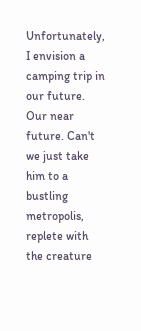Unfortunately, I envision a camping trip in our future. Our near future. Can't we just take him to a bustling metropolis, replete with the creature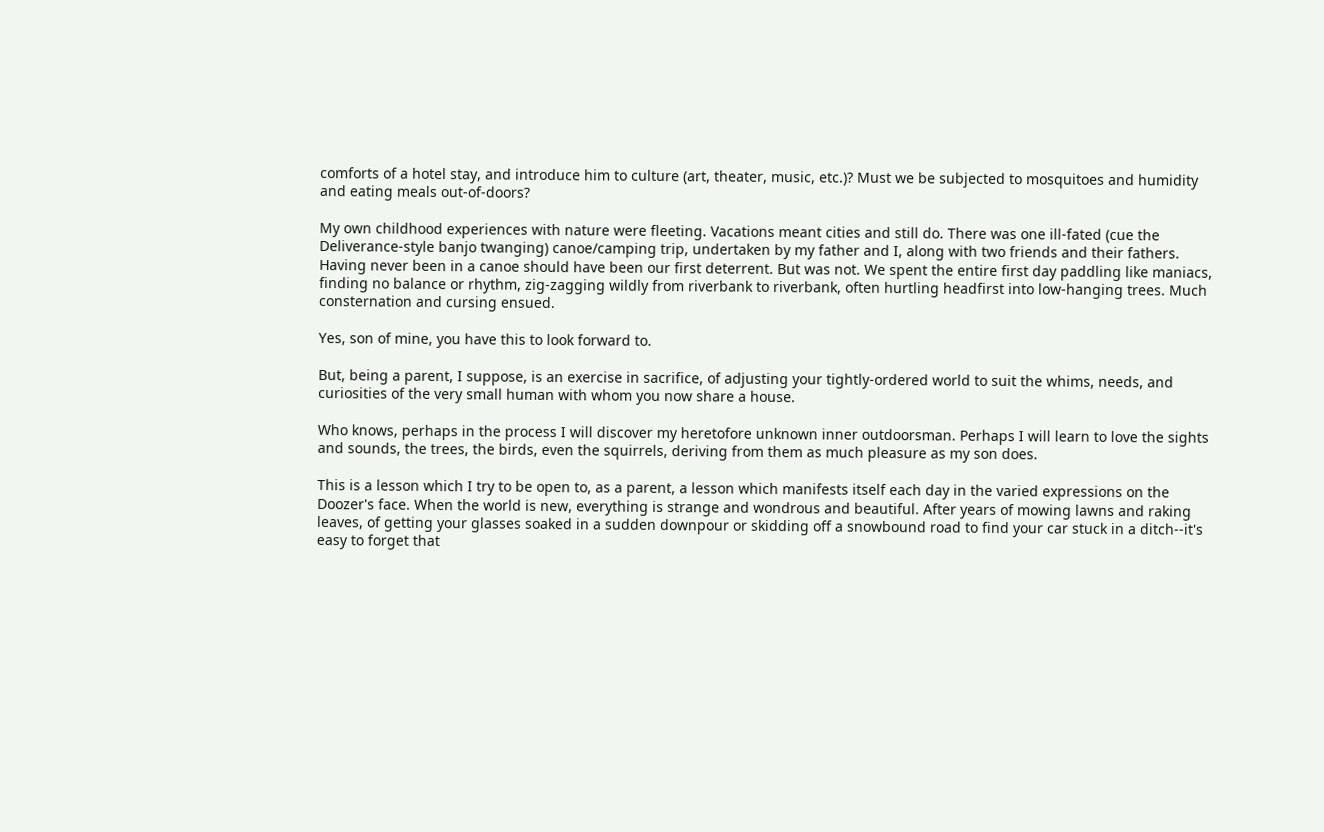comforts of a hotel stay, and introduce him to culture (art, theater, music, etc.)? Must we be subjected to mosquitoes and humidity and eating meals out-of-doors?

My own childhood experiences with nature were fleeting. Vacations meant cities and still do. There was one ill-fated (cue the
Deliverance-style banjo twanging) canoe/camping trip, undertaken by my father and I, along with two friends and their fathers. Having never been in a canoe should have been our first deterrent. But was not. We spent the entire first day paddling like maniacs, finding no balance or rhythm, zig-zagging wildly from riverbank to riverbank, often hurtling headfirst into low-hanging trees. Much consternation and cursing ensued.

Yes, son of mine, you have this to look forward to.

But, being a parent, I suppose, is an exercise in sacrifice, of adjusting your tightly-ordered world to suit the whims, needs, and curiosities of the very small human with whom you now share a house.

Who knows, perhaps in the process I will discover my heretofore unknown inner outdoorsman. Perhaps I will learn to love the sights and sounds, the trees, the birds, even the squirrels, deriving from them as much pleasure as my son does.

This is a lesson which I try to be open to, as a parent, a lesson which manifests itself each day in the varied expressions on the Doozer's face. When the world is new, everything is strange and wondrous and beautiful. After years of mowing lawns and raking leaves, of getting your glasses soaked in a sudden downpour or skidding off a snowbound road to find your car stuck in a ditch--it's easy to forget that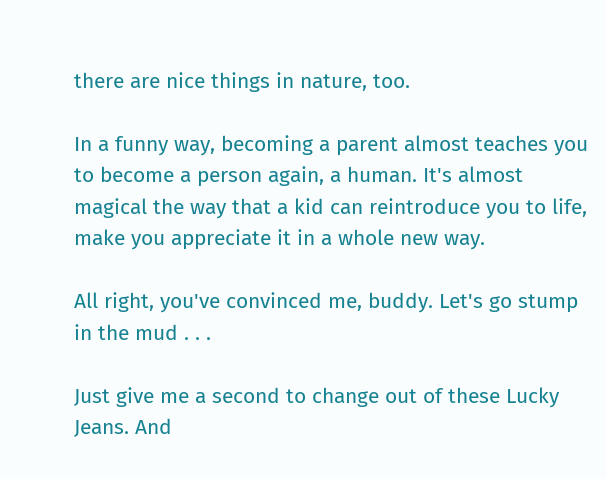there are nice things in nature, too.

In a funny way, becoming a parent almost teaches you to become a person again, a human. It's almost magical the way that a kid can reintroduce you to life, make you appreciate it in a whole new way.

All right, you've convinced me, buddy. Let's go stump in the mud . . .

Just give me a second to change out of these Lucky Jeans. And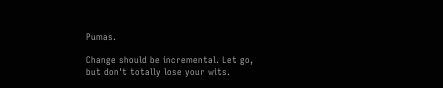Pumas.

Change should be incremental. Let go, but don't totally lose your wits.